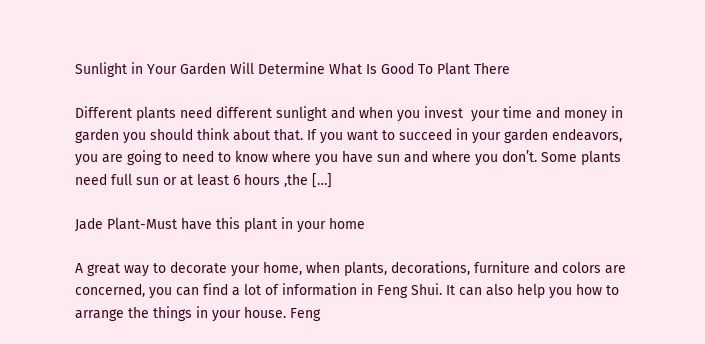Sunlight in Your Garden Will Determine What Is Good To Plant There

Different plants need different sunlight and when you invest  your time and money in garden you should think about that. If you want to succeed in your garden endeavors, you are going to need to know where you have sun and where you don’t. Some plants need full sun or at least 6 hours ,the […]

Jade Plant-Must have this plant in your home

A great way to decorate your home, when plants, decorations, furniture and colors are concerned, you can find a lot of information in Feng Shui. It can also help you how to arrange the things in your house. Feng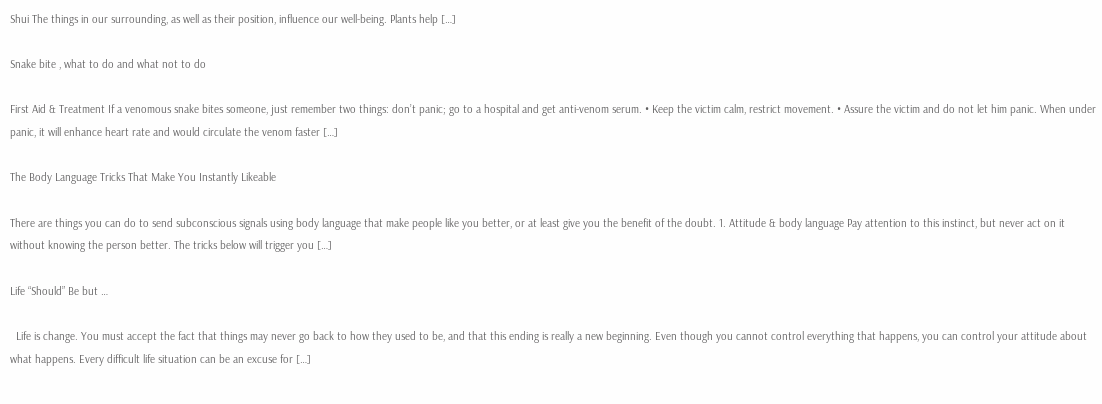Shui The things in our surrounding, as well as their position, influence our well-being. Plants help […]

Snake bite , what to do and what not to do

First Aid & Treatment If a venomous snake bites someone, just remember two things: don’t panic; go to a hospital and get anti-venom serum. • Keep the victim calm, restrict movement. • Assure the victim and do not let him panic. When under panic, it will enhance heart rate and would circulate the venom faster […]

The Body Language Tricks That Make You Instantly Likeable

There are things you can do to send subconscious signals using body language that make people like you better, or at least give you the benefit of the doubt. 1. Attitude & body language Pay attention to this instinct, but never act on it without knowing the person better. The tricks below will trigger you […]

Life “Should” Be but …

  Life is change. You must accept the fact that things may never go back to how they used to be, and that this ending is really a new beginning. Even though you cannot control everything that happens, you can control your attitude about what happens. Every difficult life situation can be an excuse for […]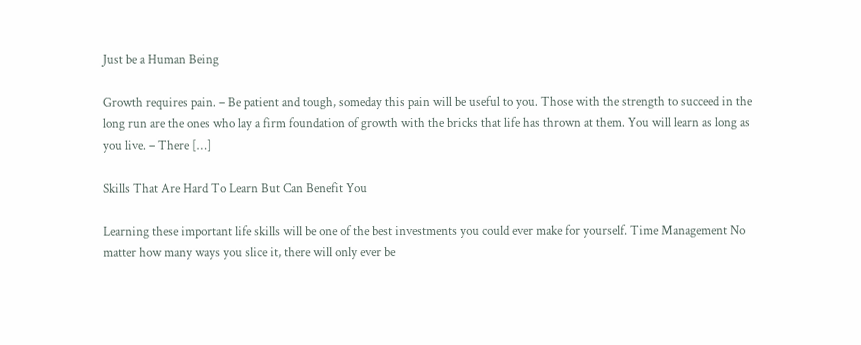Just be a Human Being

Growth requires pain. – Be patient and tough, someday this pain will be useful to you. Those with the strength to succeed in the long run are the ones who lay a firm foundation of growth with the bricks that life has thrown at them. You will learn as long as you live. – There […]

Skills That Are Hard To Learn But Can Benefit You

Learning these important life skills will be one of the best investments you could ever make for yourself. Time Management No matter how many ways you slice it, there will only ever be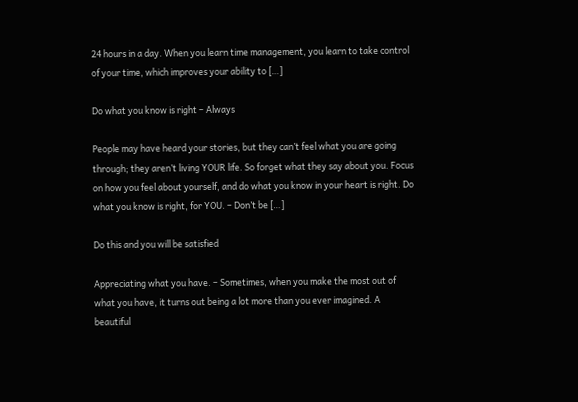24 hours in a day. When you learn time management, you learn to take control of your time, which improves your ability to […]

Do what you know is right – Always

People may have heard your stories, but they can’t feel what you are going through; they aren’t living YOUR life. So forget what they say about you. Focus on how you feel about yourself, and do what you know in your heart is right. Do what you know is right, for YOU. – Don’t be […]

Do this and you will be satisfied

Appreciating what you have. – Sometimes, when you make the most out of what you have, it turns out being a lot more than you ever imagined. A beautiful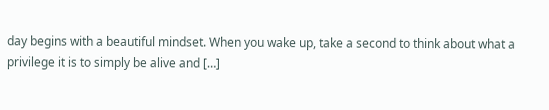day begins with a beautiful mindset. When you wake up, take a second to think about what a privilege it is to simply be alive and […]